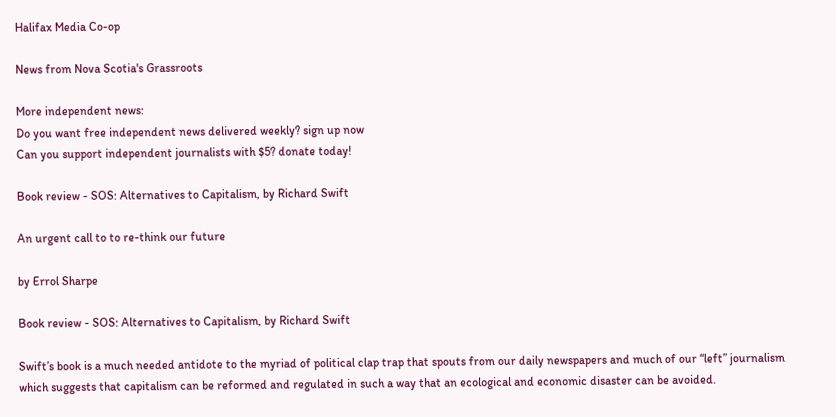Halifax Media Co-op

News from Nova Scotia's Grassroots

More independent news:
Do you want free independent news delivered weekly? sign up now
Can you support independent journalists with $5? donate today!

Book review - SOS: Alternatives to Capitalism, by Richard Swift

An urgent call to to re-think our future

by Errol Sharpe

Book review - SOS: Alternatives to Capitalism, by Richard Swift

Swift’s book is a much needed antidote to the myriad of political clap trap that spouts from our daily newspapers and much of our “left” journalism which suggests that capitalism can be reformed and regulated in such a way that an ecological and economic disaster can be avoided.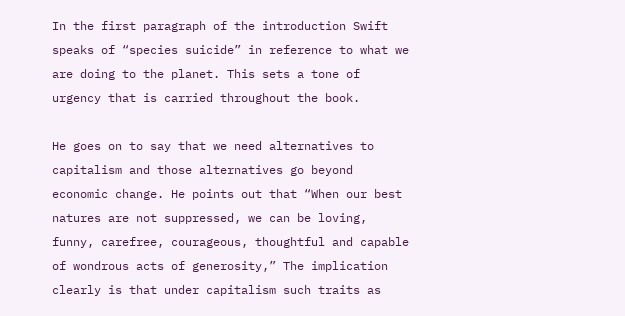In the first paragraph of the introduction Swift speaks of “species suicide” in reference to what we are doing to the planet. This sets a tone of urgency that is carried throughout the book.

He goes on to say that we need alternatives to capitalism and those alternatives go beyond economic change. He points out that “When our best natures are not suppressed, we can be loving, funny, carefree, courageous, thoughtful and capable of wondrous acts of generosity,” The implication clearly is that under capitalism such traits as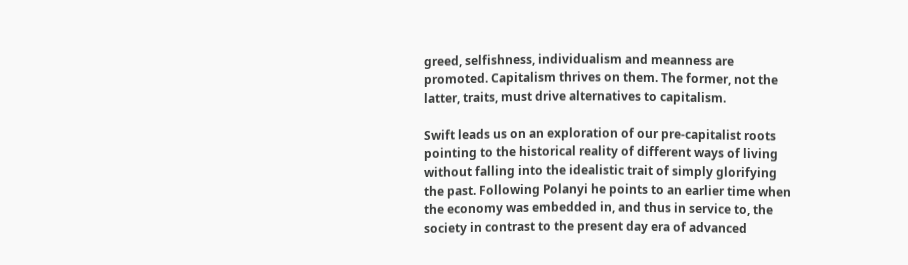greed, selfishness, individualism and meanness are promoted. Capitalism thrives on them. The former, not the latter, traits, must drive alternatives to capitalism.

Swift leads us on an exploration of our pre-capitalist roots pointing to the historical reality of different ways of living without falling into the idealistic trait of simply glorifying the past. Following Polanyi he points to an earlier time when the economy was embedded in, and thus in service to, the society in contrast to the present day era of advanced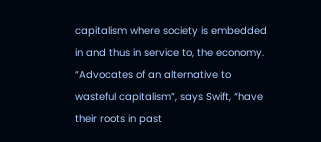capitalism where society is embedded in and thus in service to, the economy. “Advocates of an alternative to wasteful capitalism”, says Swift, “have their roots in past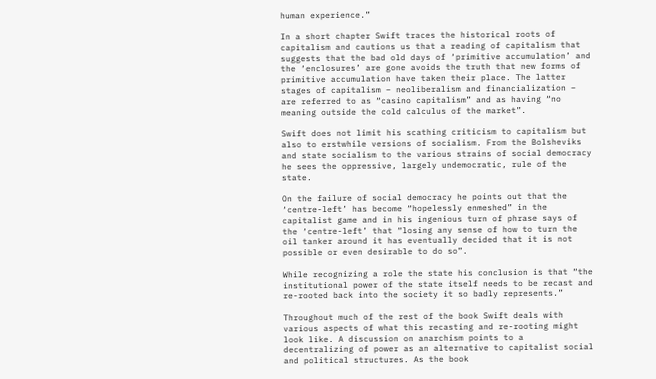human experience.”

In a short chapter Swift traces the historical roots of capitalism and cautions us that a reading of capitalism that suggests that the bad old days of ‘primitive accumulation’ and the ‘enclosures’ are gone avoids the truth that new forms of primitive accumulation have taken their place. The latter stages of capitalism – neoliberalism and financialization – are referred to as “casino capitalism” and as having “no meaning outside the cold calculus of the market”.

Swift does not limit his scathing criticism to capitalism but also to erstwhile versions of socialism. From the Bolsheviks and state socialism to the various strains of social democracy he sees the oppressive, largely undemocratic, rule of the state.

On the failure of social democracy he points out that the ‘centre-left’ has become “hopelessly enmeshed” in the capitalist game and in his ingenious turn of phrase says of the ‘centre-left’ that “losing any sense of how to turn the oil tanker around it has eventually decided that it is not possible or even desirable to do so”.

While recognizing a role the state his conclusion is that “the institutional power of the state itself needs to be recast and re-rooted back into the society it so badly represents.”

Throughout much of the rest of the book Swift deals with various aspects of what this recasting and re-rooting might look like. A discussion on anarchism points to a decentralizing of power as an alternative to capitalist social and political structures. As the book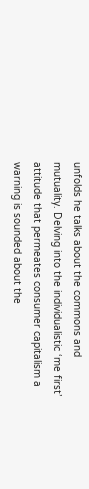unfolds he talks about the commons and mutuality. Delving into the individualistic ‘me first’ attitude that permeates consumer capitalism a warning is sounded about the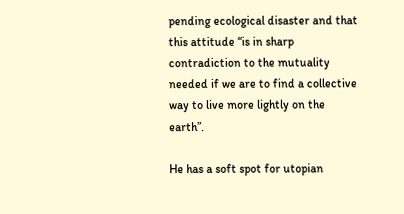pending ecological disaster and that this attitude “is in sharp contradiction to the mutuality needed if we are to find a collective way to live more lightly on the earth”.

He has a soft spot for utopian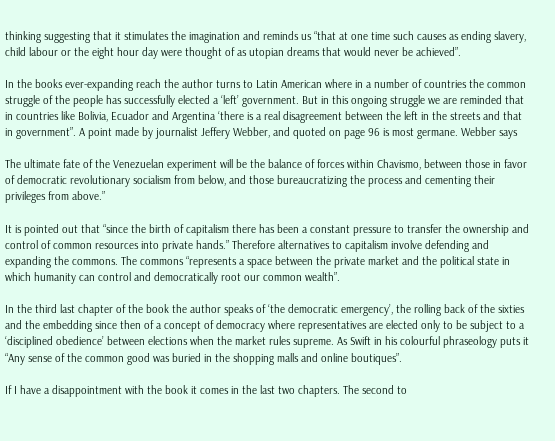thinking suggesting that it stimulates the imagination and reminds us “that at one time such causes as ending slavery, child labour or the eight hour day were thought of as utopian dreams that would never be achieved”.

In the books ever-expanding reach the author turns to Latin American where in a number of countries the common struggle of the people has successfully elected a ‘left’ government. But in this ongoing struggle we are reminded that in countries like Bolivia, Ecuador and Argentina ‘there is a real disagreement between the left in the streets and that in government”. A point made by journalist Jeffery Webber, and quoted on page 96 is most germane. Webber says

The ultimate fate of the Venezuelan experiment will be the balance of forces within Chavismo, between those in favor of democratic revolutionary socialism from below, and those bureaucratizing the process and cementing their privileges from above.”

It is pointed out that “since the birth of capitalism there has been a constant pressure to transfer the ownership and control of common resources into private hands.” Therefore alternatives to capitalism involve defending and expanding the commons. The commons “represents a space between the private market and the political state in which humanity can control and democratically root our common wealth”.

In the third last chapter of the book the author speaks of ‘the democratic emergency’, the rolling back of the sixties and the embedding since then of a concept of democracy where representatives are elected only to be subject to a ‘disciplined obedience’ between elections when the market rules supreme. As Swift in his colourful phraseology puts it “Any sense of the common good was buried in the shopping malls and online boutiques”.

If I have a disappointment with the book it comes in the last two chapters. The second to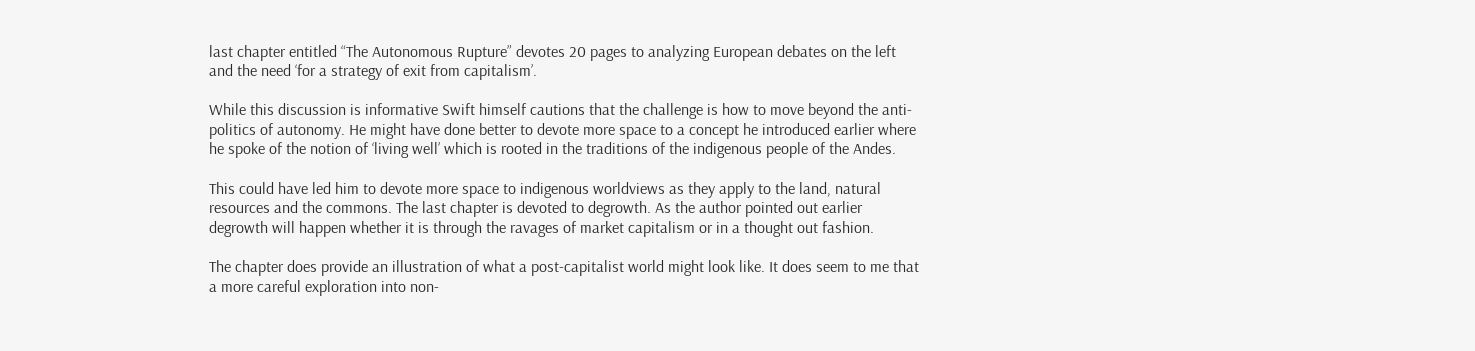last chapter entitled “The Autonomous Rupture” devotes 20 pages to analyzing European debates on the left and the need ‘for a strategy of exit from capitalism’.

While this discussion is informative Swift himself cautions that the challenge is how to move beyond the anti-politics of autonomy. He might have done better to devote more space to a concept he introduced earlier where he spoke of the notion of ‘living well’ which is rooted in the traditions of the indigenous people of the Andes.

This could have led him to devote more space to indigenous worldviews as they apply to the land, natural resources and the commons. The last chapter is devoted to degrowth. As the author pointed out earlier degrowth will happen whether it is through the ravages of market capitalism or in a thought out fashion.

The chapter does provide an illustration of what a post-capitalist world might look like. It does seem to me that a more careful exploration into non-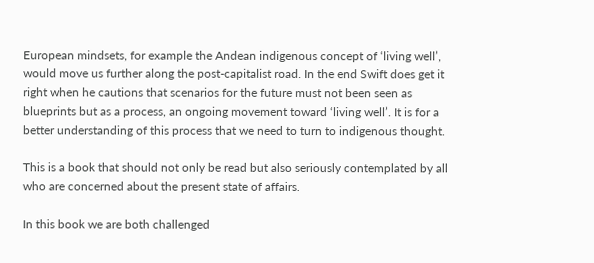European mindsets, for example the Andean indigenous concept of ‘living well’, would move us further along the post-capitalist road. In the end Swift does get it right when he cautions that scenarios for the future must not been seen as blueprints but as a process, an ongoing movement toward ‘living well’. It is for a better understanding of this process that we need to turn to indigenous thought.

This is a book that should not only be read but also seriously contemplated by all who are concerned about the present state of affairs.

In this book we are both challenged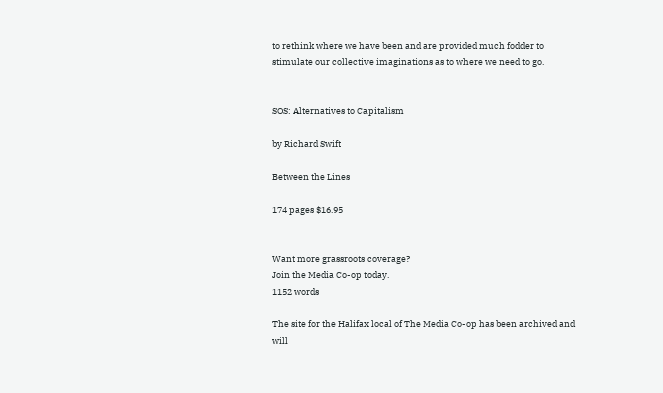to rethink where we have been and are provided much fodder to stimulate our collective imaginations as to where we need to go.


SOS: Alternatives to Capitalism

by Richard Swift

Between the Lines

174 pages $16.95


Want more grassroots coverage?
Join the Media Co-op today.
1152 words

The site for the Halifax local of The Media Co-op has been archived and will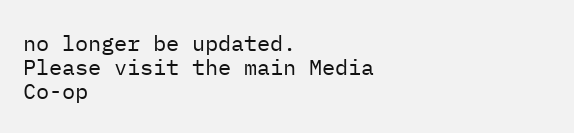no longer be updated. Please visit the main Media Co-op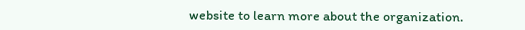website to learn more about the organization.